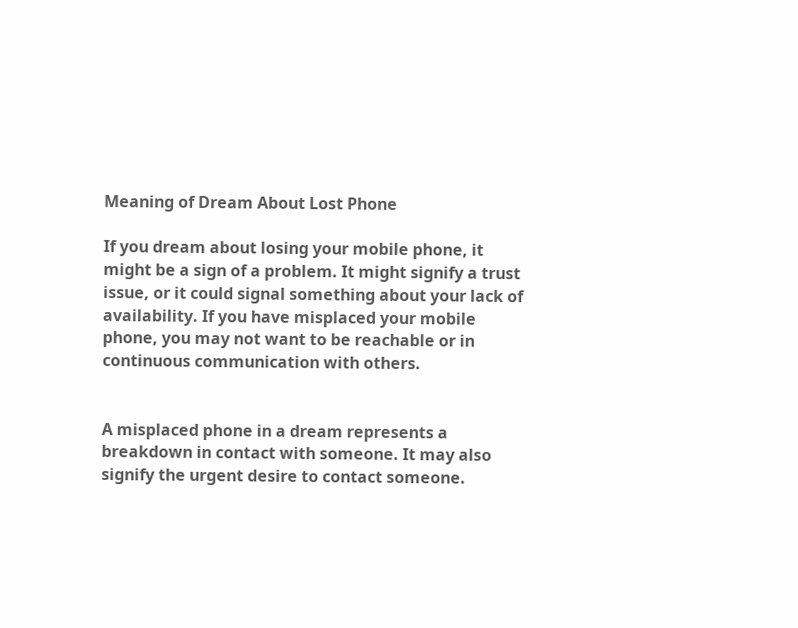Meaning of Dream About Lost Phone

If you dream about losing your mobile phone, it might be a sign of a problem. It might signify a trust issue, or it could signal something about your lack of availability. If you have misplaced your mobile phone, you may not want to be reachable or in continuous communication with others.


A misplaced phone in a dream represents a breakdown in contact with someone. It may also signify the urgent desire to contact someone.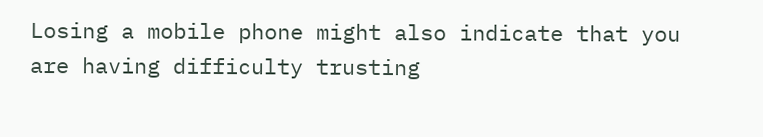Losing a mobile phone might also indicate that you are having difficulty trusting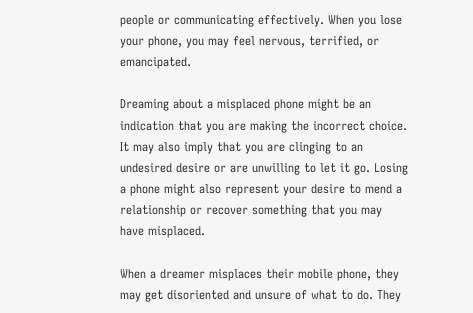people or communicating effectively. When you lose your phone, you may feel nervous, terrified, or emancipated.

Dreaming about a misplaced phone might be an indication that you are making the incorrect choice. It may also imply that you are clinging to an undesired desire or are unwilling to let it go. Losing a phone might also represent your desire to mend a relationship or recover something that you may have misplaced.

When a dreamer misplaces their mobile phone, they may get disoriented and unsure of what to do. They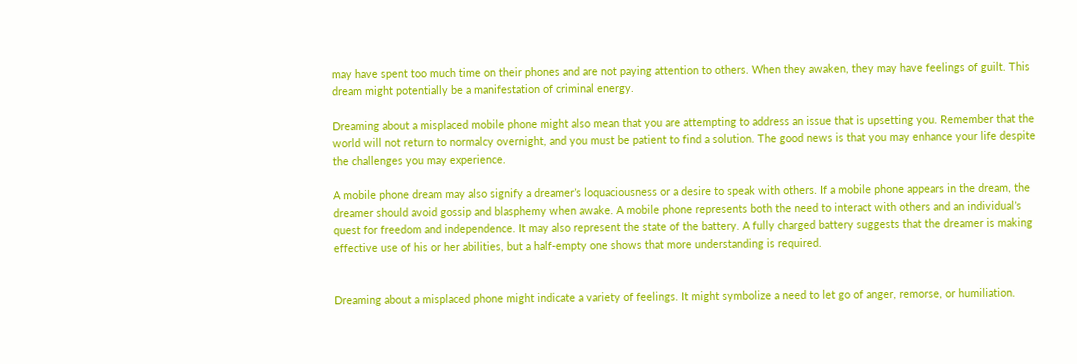may have spent too much time on their phones and are not paying attention to others. When they awaken, they may have feelings of guilt. This dream might potentially be a manifestation of criminal energy.

Dreaming about a misplaced mobile phone might also mean that you are attempting to address an issue that is upsetting you. Remember that the world will not return to normalcy overnight, and you must be patient to find a solution. The good news is that you may enhance your life despite the challenges you may experience.

A mobile phone dream may also signify a dreamer’s loquaciousness or a desire to speak with others. If a mobile phone appears in the dream, the dreamer should avoid gossip and blasphemy when awake. A mobile phone represents both the need to interact with others and an individual’s quest for freedom and independence. It may also represent the state of the battery. A fully charged battery suggests that the dreamer is making effective use of his or her abilities, but a half-empty one shows that more understanding is required.


Dreaming about a misplaced phone might indicate a variety of feelings. It might symbolize a need to let go of anger, remorse, or humiliation.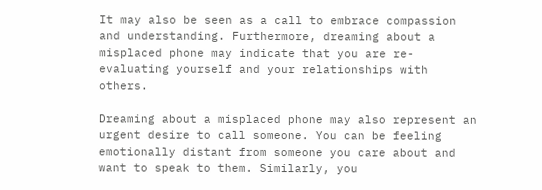It may also be seen as a call to embrace compassion and understanding. Furthermore, dreaming about a misplaced phone may indicate that you are re-evaluating yourself and your relationships with others.

Dreaming about a misplaced phone may also represent an urgent desire to call someone. You can be feeling emotionally distant from someone you care about and want to speak to them. Similarly, you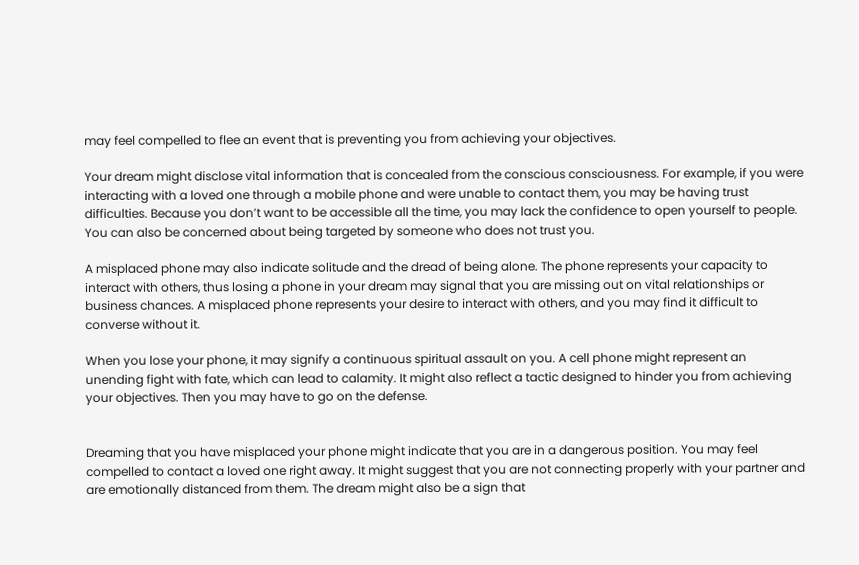may feel compelled to flee an event that is preventing you from achieving your objectives.

Your dream might disclose vital information that is concealed from the conscious consciousness. For example, if you were interacting with a loved one through a mobile phone and were unable to contact them, you may be having trust difficulties. Because you don’t want to be accessible all the time, you may lack the confidence to open yourself to people. You can also be concerned about being targeted by someone who does not trust you.

A misplaced phone may also indicate solitude and the dread of being alone. The phone represents your capacity to interact with others, thus losing a phone in your dream may signal that you are missing out on vital relationships or business chances. A misplaced phone represents your desire to interact with others, and you may find it difficult to converse without it.

When you lose your phone, it may signify a continuous spiritual assault on you. A cell phone might represent an unending fight with fate, which can lead to calamity. It might also reflect a tactic designed to hinder you from achieving your objectives. Then you may have to go on the defense.


Dreaming that you have misplaced your phone might indicate that you are in a dangerous position. You may feel compelled to contact a loved one right away. It might suggest that you are not connecting properly with your partner and are emotionally distanced from them. The dream might also be a sign that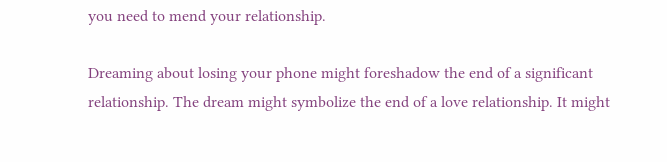you need to mend your relationship.

Dreaming about losing your phone might foreshadow the end of a significant relationship. The dream might symbolize the end of a love relationship. It might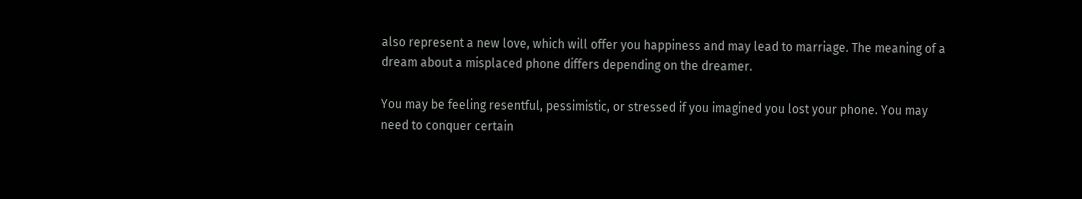also represent a new love, which will offer you happiness and may lead to marriage. The meaning of a dream about a misplaced phone differs depending on the dreamer.

You may be feeling resentful, pessimistic, or stressed if you imagined you lost your phone. You may need to conquer certain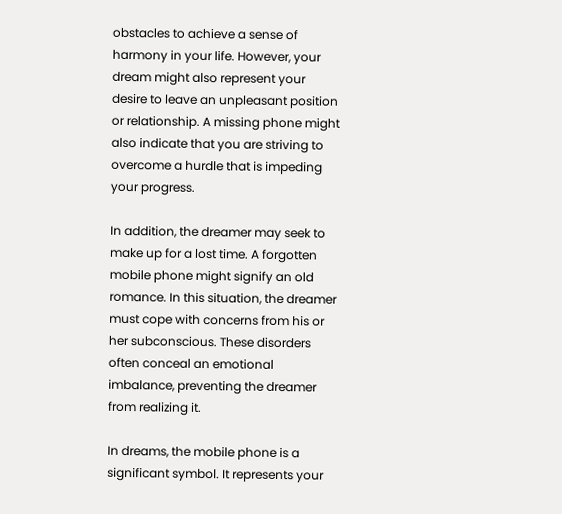obstacles to achieve a sense of harmony in your life. However, your dream might also represent your desire to leave an unpleasant position or relationship. A missing phone might also indicate that you are striving to overcome a hurdle that is impeding your progress.

In addition, the dreamer may seek to make up for a lost time. A forgotten mobile phone might signify an old romance. In this situation, the dreamer must cope with concerns from his or her subconscious. These disorders often conceal an emotional imbalance, preventing the dreamer from realizing it.

In dreams, the mobile phone is a significant symbol. It represents your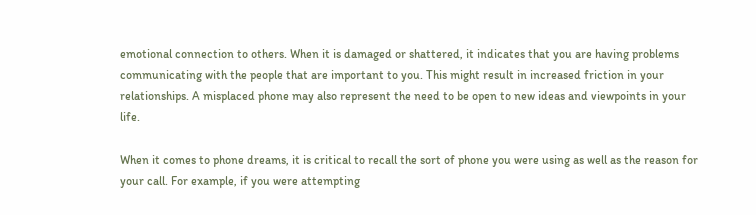emotional connection to others. When it is damaged or shattered, it indicates that you are having problems communicating with the people that are important to you. This might result in increased friction in your relationships. A misplaced phone may also represent the need to be open to new ideas and viewpoints in your life.

When it comes to phone dreams, it is critical to recall the sort of phone you were using as well as the reason for your call. For example, if you were attempting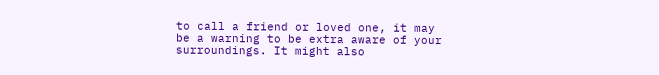to call a friend or loved one, it may be a warning to be extra aware of your surroundings. It might also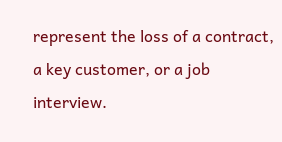represent the loss of a contract, a key customer, or a job interview.